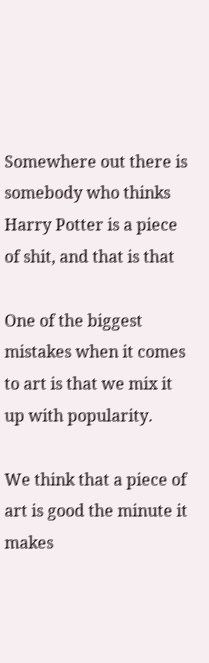Somewhere out there is somebody who thinks Harry Potter is a piece of shit, and that is that

One of the biggest mistakes when it comes to art is that we mix it up with popularity.

We think that a piece of art is good the minute it makes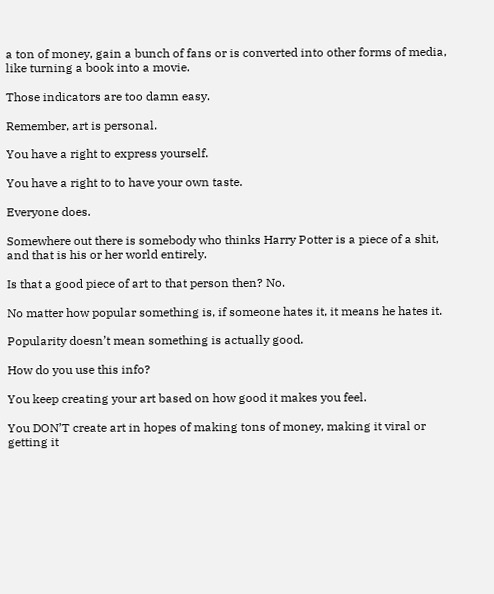a ton of money, gain a bunch of fans or is converted into other forms of media, like turning a book into a movie.

Those indicators are too damn easy.

Remember, art is personal.

You have a right to express yourself.

You have a right to to have your own taste.

Everyone does.

Somewhere out there is somebody who thinks Harry Potter is a piece of a shit, and that is his or her world entirely.

Is that a good piece of art to that person then? No.

No matter how popular something is, if someone hates it, it means he hates it.

Popularity doesn’t mean something is actually good.

How do you use this info?

You keep creating your art based on how good it makes you feel.

You DON’T create art in hopes of making tons of money, making it viral or getting it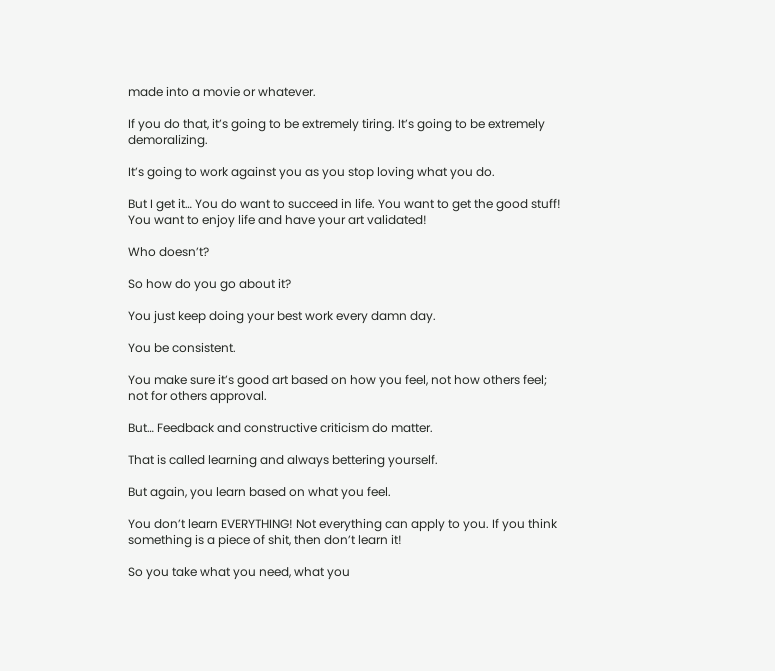made into a movie or whatever.

If you do that, it’s going to be extremely tiring. It’s going to be extremely demoralizing.

It’s going to work against you as you stop loving what you do.

But I get it… You do want to succeed in life. You want to get the good stuff! You want to enjoy life and have your art validated!

Who doesn’t?

So how do you go about it?

You just keep doing your best work every damn day.

You be consistent.

You make sure it’s good art based on how you feel, not how others feel; not for others approval.

But… Feedback and constructive criticism do matter.

That is called learning and always bettering yourself.

But again, you learn based on what you feel.

You don’t learn EVERYTHING! Not everything can apply to you. If you think something is a piece of shit, then don’t learn it!

So you take what you need, what you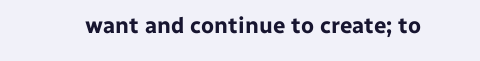want and continue to create; to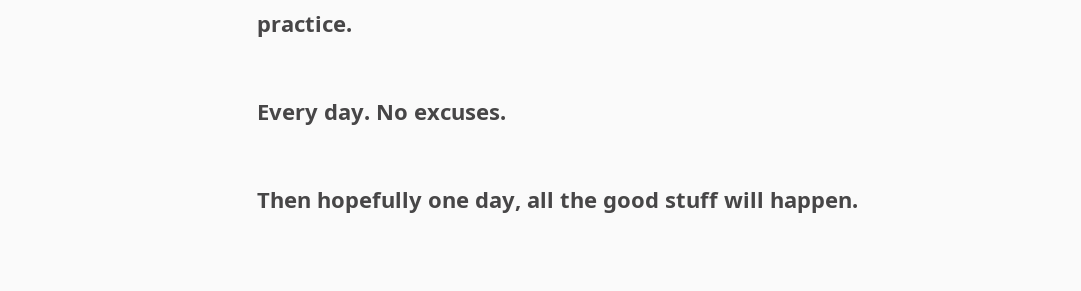practice.

Every day. No excuses.

Then hopefully one day, all the good stuff will happen.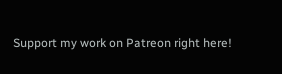Support my work on Patreon right here!